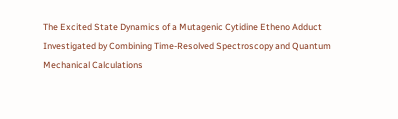The Excited State Dynamics of a Mutagenic Cytidine Etheno Adduct Investigated by Combining Time-Resolved Spectroscopy and Quantum Mechanical Calculations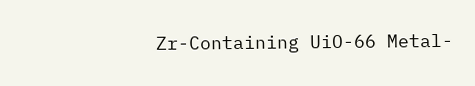Zr-Containing UiO-66 Metal-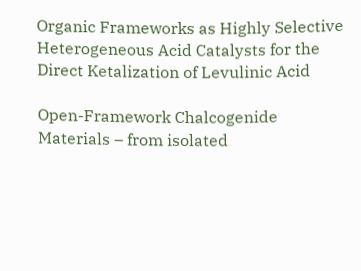Organic Frameworks as Highly Selective Heterogeneous Acid Catalysts for the Direct Ketalization of Levulinic Acid

Open-Framework Chalcogenide Materials – from isolated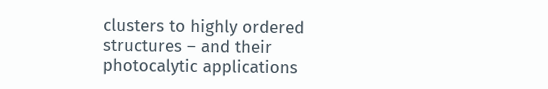clusters to highly ordered structures – and their photocalytic applications